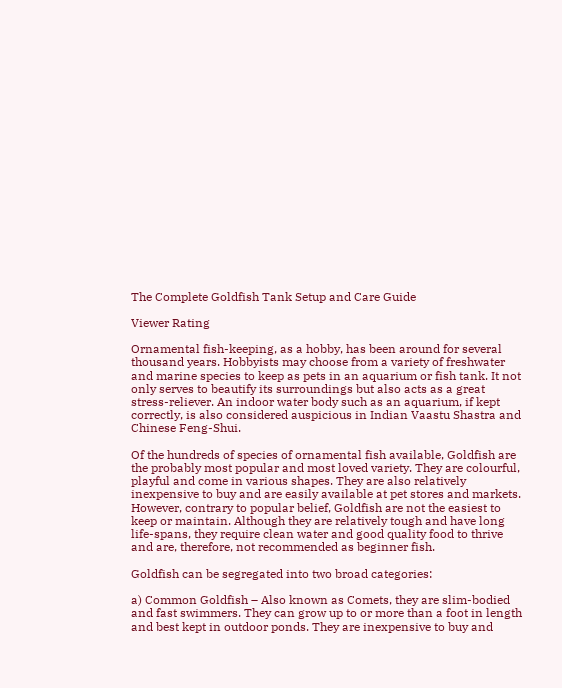The Complete Goldfish Tank Setup and Care Guide

Viewer Rating

Ornamental fish-keeping, as a hobby, has been around for several thousand years. Hobbyists may choose from a variety of freshwater and marine species to keep as pets in an aquarium or fish tank. It not only serves to beautify its surroundings but also acts as a great stress-reliever. An indoor water body such as an aquarium, if kept correctly, is also considered auspicious in Indian Vaastu Shastra and Chinese Feng-Shui.

Of the hundreds of species of ornamental fish available, Goldfish are the probably most popular and most loved variety. They are colourful, playful and come in various shapes. They are also relatively inexpensive to buy and are easily available at pet stores and markets. However, contrary to popular belief, Goldfish are not the easiest to keep or maintain. Although they are relatively tough and have long life-spans, they require clean water and good quality food to thrive and are, therefore, not recommended as beginner fish.

Goldfish can be segregated into two broad categories:

a) Common Goldfish – Also known as Comets, they are slim-bodied and fast swimmers. They can grow up to or more than a foot in length and best kept in outdoor ponds. They are inexpensive to buy and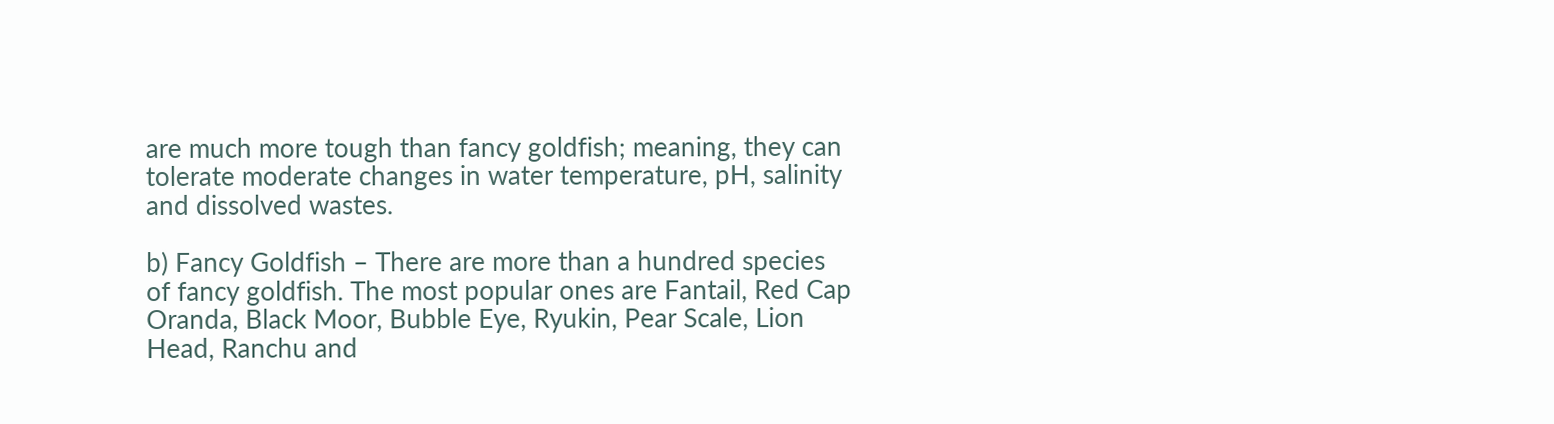are much more tough than fancy goldfish; meaning, they can tolerate moderate changes in water temperature, pH, salinity and dissolved wastes.

b) Fancy Goldfish – There are more than a hundred species of fancy goldfish. The most popular ones are Fantail, Red Cap Oranda, Black Moor, Bubble Eye, Ryukin, Pear Scale, Lion Head, Ranchu and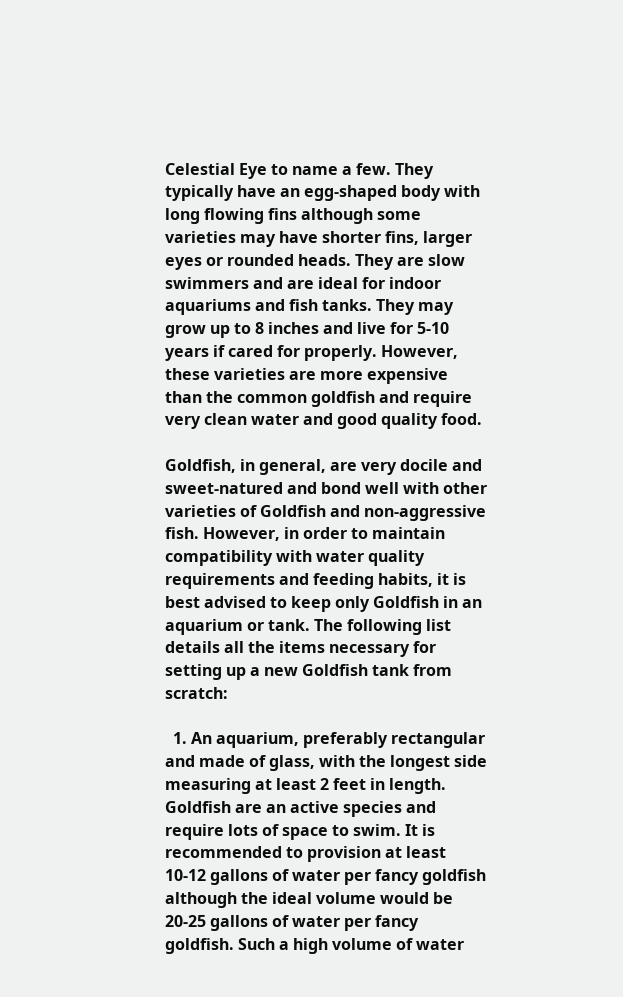Celestial Eye to name a few. They typically have an egg-shaped body with long flowing fins although some varieties may have shorter fins, larger eyes or rounded heads. They are slow swimmers and are ideal for indoor aquariums and fish tanks. They may grow up to 8 inches and live for 5-10 years if cared for properly. However, these varieties are more expensive than the common goldfish and require very clean water and good quality food.

Goldfish, in general, are very docile and sweet-natured and bond well with other varieties of Goldfish and non-aggressive fish. However, in order to maintain compatibility with water quality requirements and feeding habits, it is best advised to keep only Goldfish in an aquarium or tank. The following list details all the items necessary for setting up a new Goldfish tank from scratch:

  1. An aquarium, preferably rectangular and made of glass, with the longest side measuring at least 2 feet in length. Goldfish are an active species and require lots of space to swim. It is recommended to provision at least 10-12 gallons of water per fancy goldfish although the ideal volume would be 20-25 gallons of water per fancy goldfish. Such a high volume of water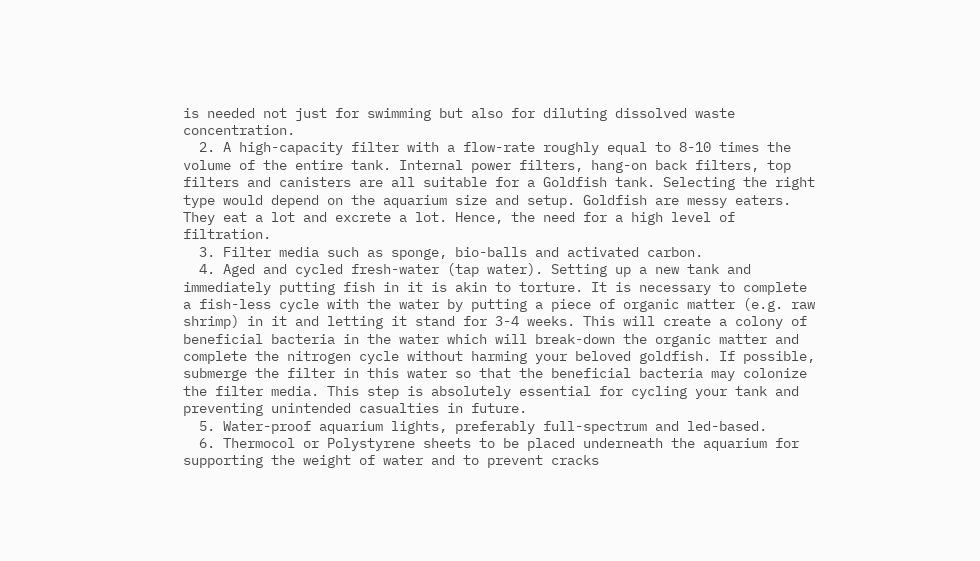is needed not just for swimming but also for diluting dissolved waste concentration.
  2. A high-capacity filter with a flow-rate roughly equal to 8-10 times the volume of the entire tank. Internal power filters, hang-on back filters, top filters and canisters are all suitable for a Goldfish tank. Selecting the right type would depend on the aquarium size and setup. Goldfish are messy eaters. They eat a lot and excrete a lot. Hence, the need for a high level of filtration.
  3. Filter media such as sponge, bio-balls and activated carbon.
  4. Aged and cycled fresh-water (tap water). Setting up a new tank and immediately putting fish in it is akin to torture. It is necessary to complete a fish-less cycle with the water by putting a piece of organic matter (e.g. raw shrimp) in it and letting it stand for 3-4 weeks. This will create a colony of beneficial bacteria in the water which will break-down the organic matter and complete the nitrogen cycle without harming your beloved goldfish. If possible, submerge the filter in this water so that the beneficial bacteria may colonize the filter media. This step is absolutely essential for cycling your tank and preventing unintended casualties in future.
  5. Water-proof aquarium lights, preferably full-spectrum and led-based.
  6. Thermocol or Polystyrene sheets to be placed underneath the aquarium for supporting the weight of water and to prevent cracks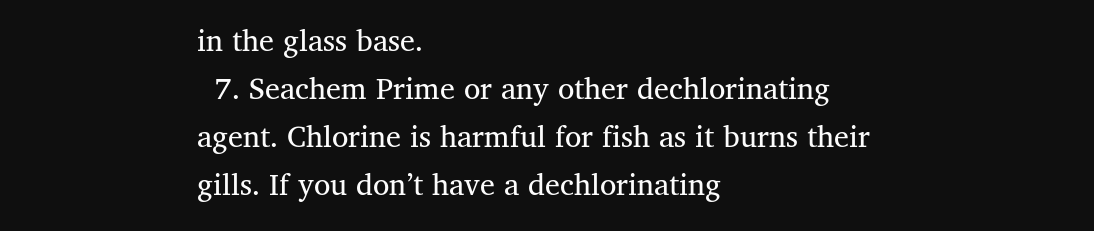in the glass base.
  7. Seachem Prime or any other dechlorinating agent. Chlorine is harmful for fish as it burns their gills. If you don’t have a dechlorinating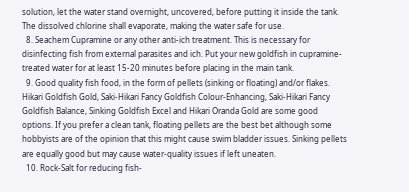solution, let the water stand overnight, uncovered, before putting it inside the tank. The dissolved chlorine shall evaporate, making the water safe for use.
  8. Seachem Cupramine or any other anti-ich treatment. This is necessary for disinfecting fish from external parasites and ich. Put your new goldfish in cupramine-treated water for at least 15-20 minutes before placing in the main tank.
  9. Good quality fish food, in the form of pellets (sinking or floating) and/or flakes. Hikari Goldfish Gold, Saki-Hikari Fancy Goldfish Colour-Enhancing, Saki-Hikari Fancy Goldfish Balance, Sinking Goldfish Excel and Hikari Oranda Gold are some good options. If you prefer a clean tank, floating pellets are the best bet although some hobbyists are of the opinion that this might cause swim bladder issues. Sinking pellets are equally good but may cause water-quality issues if left uneaten.
  10. Rock-Salt for reducing fish-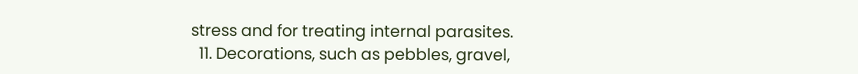stress and for treating internal parasites.
  11. Decorations, such as pebbles, gravel,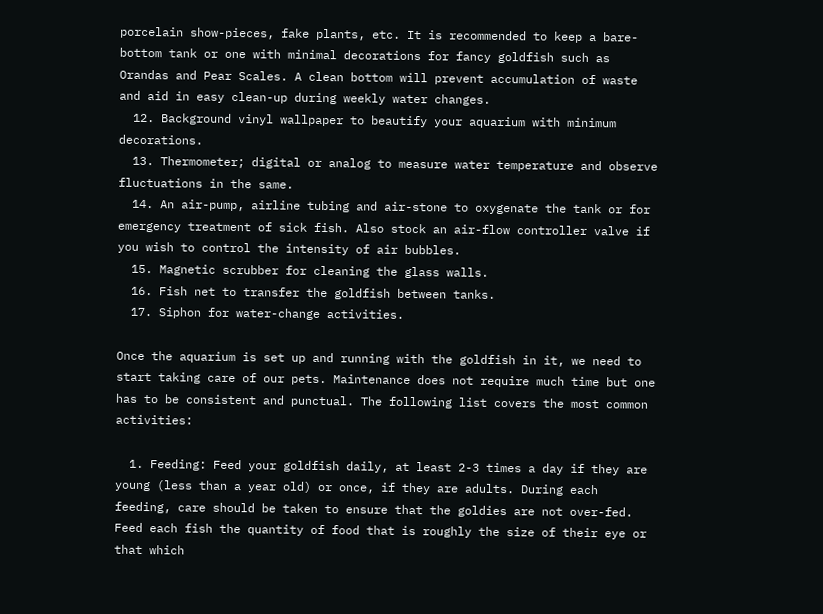porcelain show-pieces, fake plants, etc. It is recommended to keep a bare-bottom tank or one with minimal decorations for fancy goldfish such as Orandas and Pear Scales. A clean bottom will prevent accumulation of waste and aid in easy clean-up during weekly water changes.
  12. Background vinyl wallpaper to beautify your aquarium with minimum decorations.
  13. Thermometer; digital or analog to measure water temperature and observe fluctuations in the same.
  14. An air-pump, airline tubing and air-stone to oxygenate the tank or for emergency treatment of sick fish. Also stock an air-flow controller valve if you wish to control the intensity of air bubbles.
  15. Magnetic scrubber for cleaning the glass walls.
  16. Fish net to transfer the goldfish between tanks.
  17. Siphon for water-change activities.

Once the aquarium is set up and running with the goldfish in it, we need to start taking care of our pets. Maintenance does not require much time but one has to be consistent and punctual. The following list covers the most common activities:

  1. Feeding: Feed your goldfish daily, at least 2-3 times a day if they are young (less than a year old) or once, if they are adults. During each feeding, care should be taken to ensure that the goldies are not over-fed. Feed each fish the quantity of food that is roughly the size of their eye or that which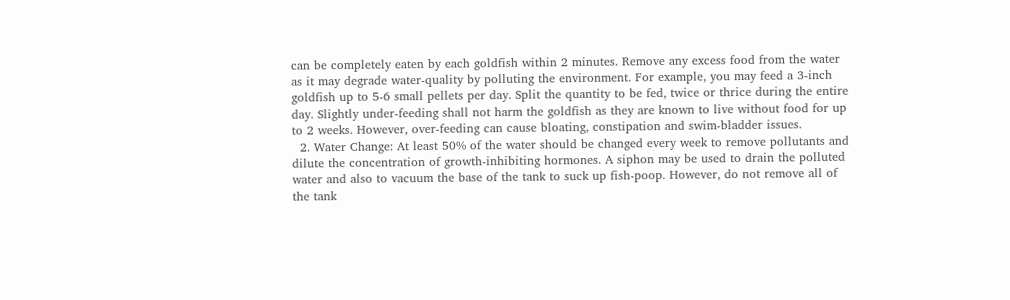can be completely eaten by each goldfish within 2 minutes. Remove any excess food from the water as it may degrade water-quality by polluting the environment. For example, you may feed a 3-inch goldfish up to 5-6 small pellets per day. Split the quantity to be fed, twice or thrice during the entire day. Slightly under-feeding shall not harm the goldfish as they are known to live without food for up to 2 weeks. However, over-feeding can cause bloating, constipation and swim-bladder issues.
  2. Water Change: At least 50% of the water should be changed every week to remove pollutants and dilute the concentration of growth-inhibiting hormones. A siphon may be used to drain the polluted water and also to vacuum the base of the tank to suck up fish-poop. However, do not remove all of the tank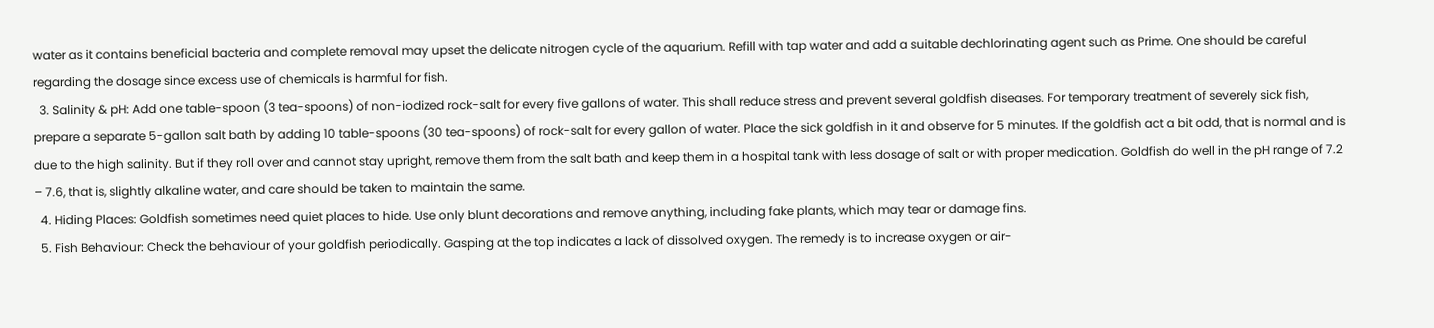water as it contains beneficial bacteria and complete removal may upset the delicate nitrogen cycle of the aquarium. Refill with tap water and add a suitable dechlorinating agent such as Prime. One should be careful regarding the dosage since excess use of chemicals is harmful for fish.
  3. Salinity & pH: Add one table-spoon (3 tea-spoons) of non-iodized rock-salt for every five gallons of water. This shall reduce stress and prevent several goldfish diseases. For temporary treatment of severely sick fish, prepare a separate 5-gallon salt bath by adding 10 table-spoons (30 tea-spoons) of rock-salt for every gallon of water. Place the sick goldfish in it and observe for 5 minutes. If the goldfish act a bit odd, that is normal and is due to the high salinity. But if they roll over and cannot stay upright, remove them from the salt bath and keep them in a hospital tank with less dosage of salt or with proper medication. Goldfish do well in the pH range of 7.2 – 7.6, that is, slightly alkaline water, and care should be taken to maintain the same.
  4. Hiding Places: Goldfish sometimes need quiet places to hide. Use only blunt decorations and remove anything, including fake plants, which may tear or damage fins.
  5. Fish Behaviour: Check the behaviour of your goldfish periodically. Gasping at the top indicates a lack of dissolved oxygen. The remedy is to increase oxygen or air-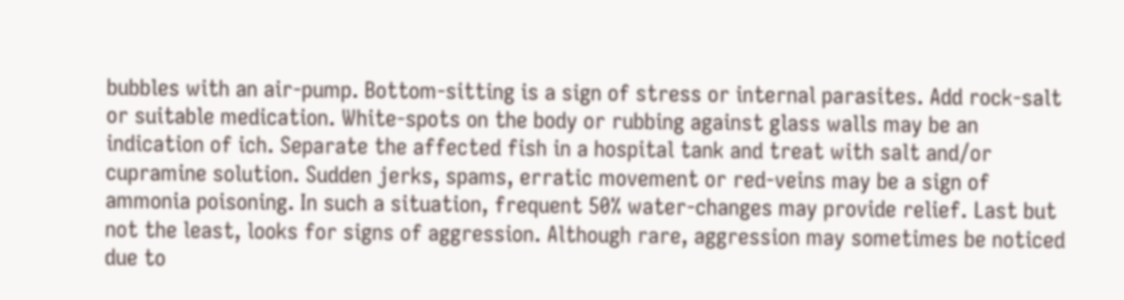bubbles with an air-pump. Bottom-sitting is a sign of stress or internal parasites. Add rock-salt or suitable medication. White-spots on the body or rubbing against glass walls may be an indication of ich. Separate the affected fish in a hospital tank and treat with salt and/or cupramine solution. Sudden jerks, spams, erratic movement or red-veins may be a sign of ammonia poisoning. In such a situation, frequent 50% water-changes may provide relief. Last but not the least, looks for signs of aggression. Although rare, aggression may sometimes be noticed due to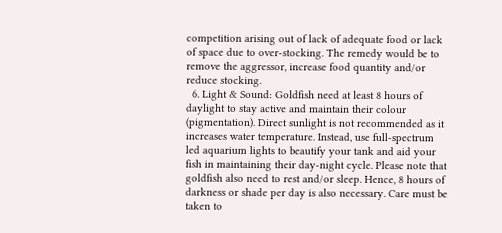competition arising out of lack of adequate food or lack of space due to over-stocking. The remedy would be to remove the aggressor, increase food quantity and/or reduce stocking.
  6. Light & Sound: Goldfish need at least 8 hours of daylight to stay active and maintain their colour (pigmentation). Direct sunlight is not recommended as it increases water temperature. Instead, use full-spectrum led aquarium lights to beautify your tank and aid your fish in maintaining their day-night cycle. Please note that goldfish also need to rest and/or sleep. Hence, 8 hours of darkness or shade per day is also necessary. Care must be taken to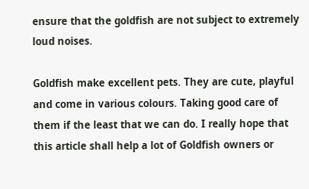ensure that the goldfish are not subject to extremely loud noises.

Goldfish make excellent pets. They are cute, playful and come in various colours. Taking good care of them if the least that we can do. I really hope that this article shall help a lot of Goldfish owners or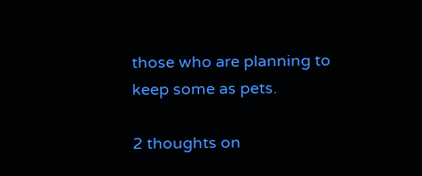those who are planning to keep some as pets.

2 thoughts on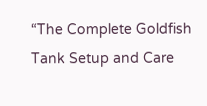“The Complete Goldfish Tank Setup and Care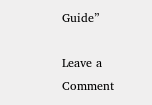Guide”

Leave a Comment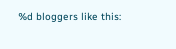%d bloggers like this: